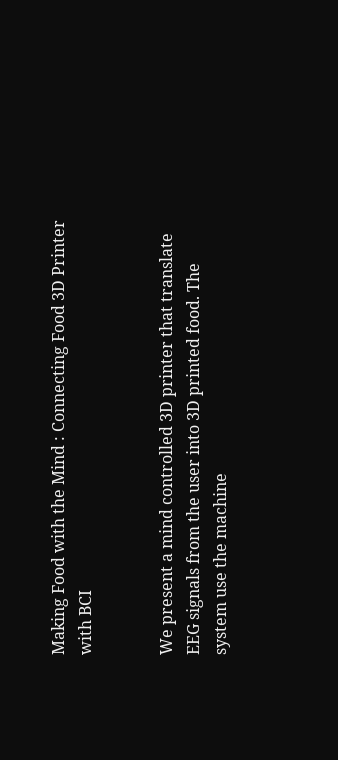Making Food with the Mind : Connecting Food 3D Printer with BCI


We present a mind controlled 3D printer that translate EEG signals from the user into 3D printed food. The system use the machine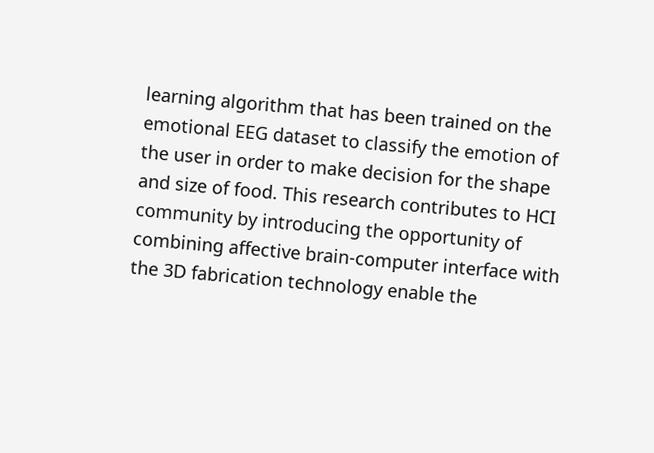learning algorithm that has been trained on the emotional EEG dataset to classify the emotion of the user in order to make decision for the shape and size of food. This research contributes to HCI community by introducing the opportunity of combining affective brain-computer interface with the 3D fabrication technology enable the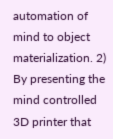automation of mind to object materialization. 2) By presenting the mind controlled 3D printer that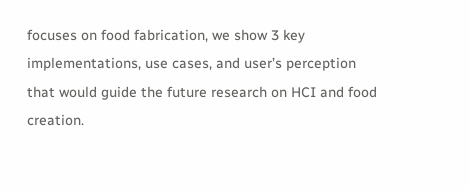focuses on food fabrication, we show 3 key implementations, use cases, and user’s perception that would guide the future research on HCI and food creation.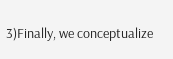3)Finally, we conceptualize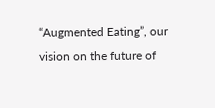“Augmented Eating”, our vision on the future of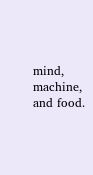mind, machine, and food.